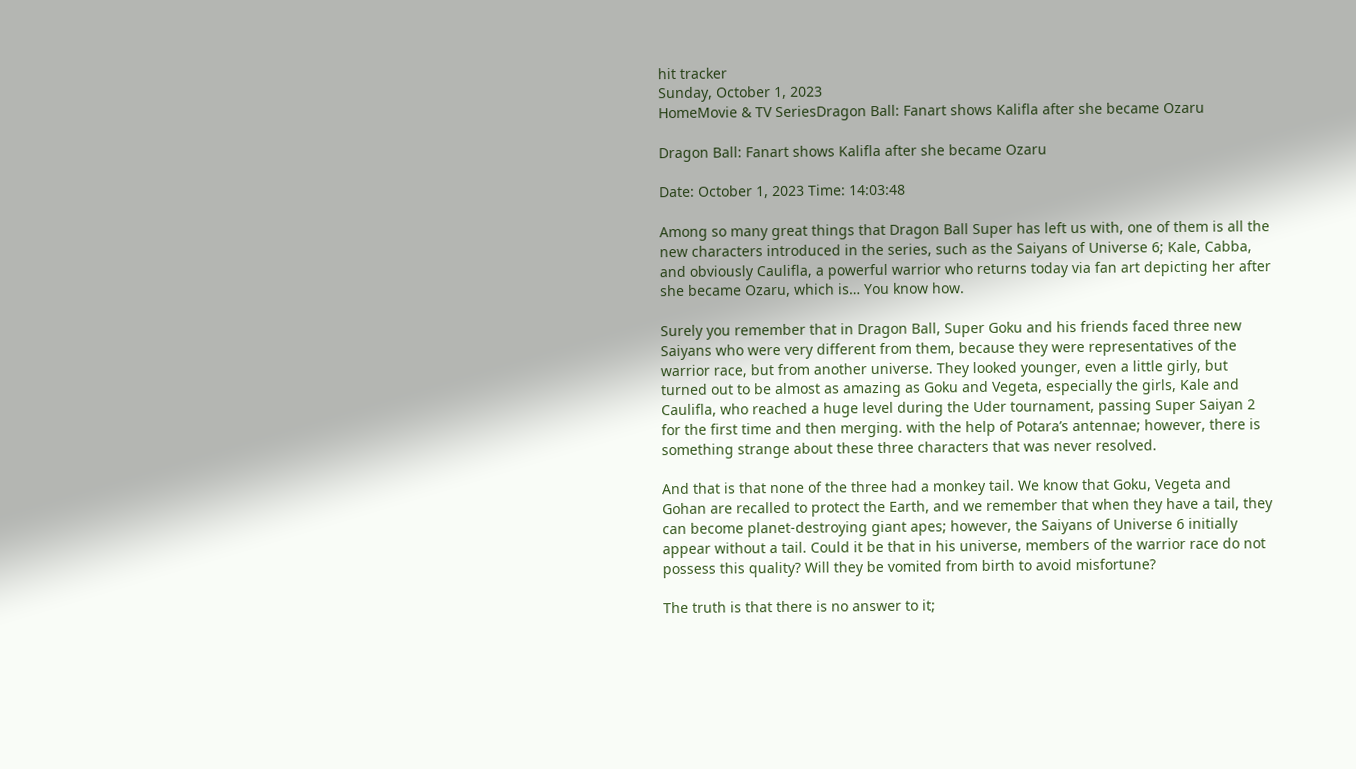hit tracker
Sunday, October 1, 2023
HomeMovie & TV SeriesDragon Ball: Fanart shows Kalifla after she became Ozaru

Dragon Ball: Fanart shows Kalifla after she became Ozaru

Date: October 1, 2023 Time: 14:03:48

Among so many great things that Dragon Ball Super has left us with, one of them is all the new characters introduced in the series, such as the Saiyans of Universe 6; Kale, Cabba, and obviously Caulifla, a powerful warrior who returns today via fan art depicting her after she became Ozaru, which is… You know how.

Surely you remember that in Dragon Ball, Super Goku and his friends faced three new Saiyans who were very different from them, because they were representatives of the warrior race, but from another universe. They looked younger, even a little girly, but turned out to be almost as amazing as Goku and Vegeta, especially the girls, Kale and Caulifla, who reached a huge level during the Uder tournament, passing Super Saiyan 2 for the first time and then merging. with the help of Potara’s antennae; however, there is something strange about these three characters that was never resolved.

And that is that none of the three had a monkey tail. We know that Goku, Vegeta and Gohan are recalled to protect the Earth, and we remember that when they have a tail, they can become planet-destroying giant apes; however, the Saiyans of Universe 6 initially appear without a tail. Could it be that in his universe, members of the warrior race do not possess this quality? Will they be vomited from birth to avoid misfortune?

The truth is that there is no answer to it;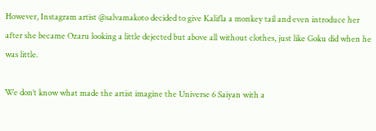However, Instagram artist @salvamakoto decided to give Kalifla a monkey tail and even introduce her after she became Ozaru looking a little dejected but above all without clothes, just like Goku did when he was little.

We don’t know what made the artist imagine the Universe 6 Saiyan with a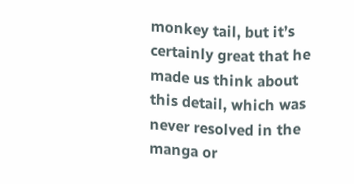monkey tail, but it’s certainly great that he made us think about this detail, which was never resolved in the manga or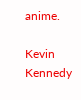anime.

Kevin Kennedy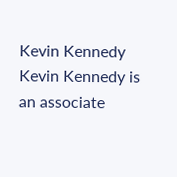Kevin Kennedy
Kevin Kennedy is an associate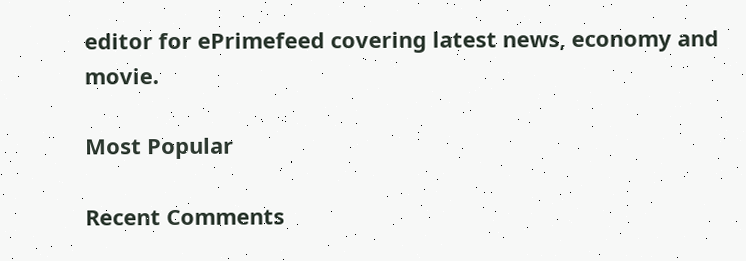editor for ePrimefeed covering latest news, economy and movie.

Most Popular

Recent Comments